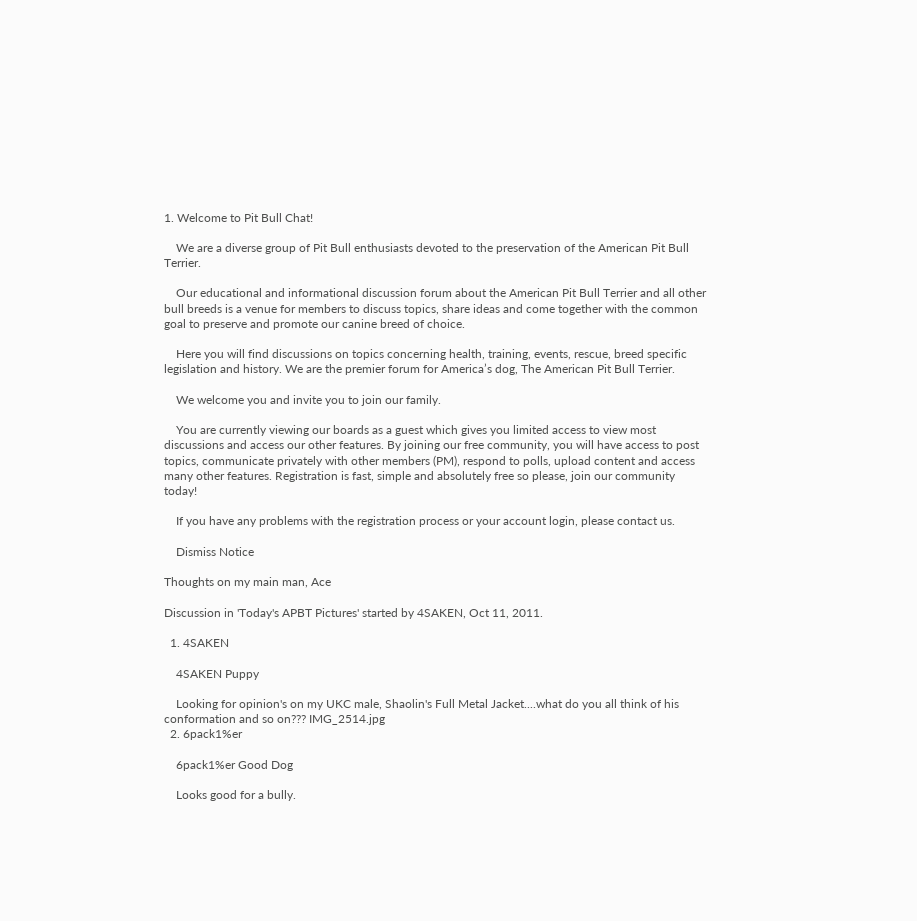1. Welcome to Pit Bull Chat!

    We are a diverse group of Pit Bull enthusiasts devoted to the preservation of the American Pit Bull Terrier.

    Our educational and informational discussion forum about the American Pit Bull Terrier and all other bull breeds is a venue for members to discuss topics, share ideas and come together with the common goal to preserve and promote our canine breed of choice.

    Here you will find discussions on topics concerning health, training, events, rescue, breed specific legislation and history. We are the premier forum for America’s dog, The American Pit Bull Terrier.

    We welcome you and invite you to join our family.

    You are currently viewing our boards as a guest which gives you limited access to view most discussions and access our other features. By joining our free community, you will have access to post topics, communicate privately with other members (PM), respond to polls, upload content and access many other features. Registration is fast, simple and absolutely free so please, join our community today!

    If you have any problems with the registration process or your account login, please contact us.

    Dismiss Notice

Thoughts on my main man, Ace

Discussion in 'Today's APBT Pictures' started by 4SAKEN, Oct 11, 2011.

  1. 4SAKEN

    4SAKEN Puppy

    Looking for opinion's on my UKC male, Shaolin's Full Metal Jacket....what do you all think of his conformation and so on??? IMG_2514.jpg
  2. 6pack1%er

    6pack1%er Good Dog

    Looks good for a bully.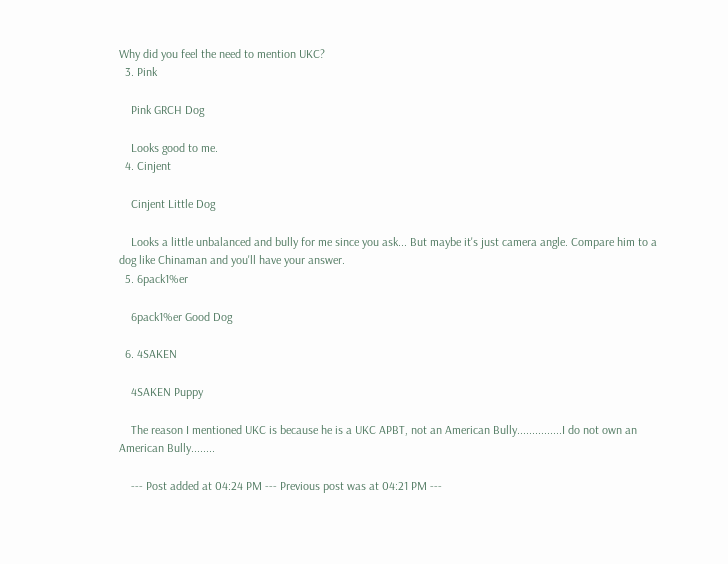Why did you feel the need to mention UKC?
  3. Pink

    Pink GRCH Dog

    Looks good to me.
  4. Cinjent

    Cinjent Little Dog

    Looks a little unbalanced and bully for me since you ask... But maybe it's just camera angle. Compare him to a dog like Chinaman and you'll have your answer.
  5. 6pack1%er

    6pack1%er Good Dog

  6. 4SAKEN

    4SAKEN Puppy

    The reason I mentioned UKC is because he is a UKC APBT, not an American Bully...............I do not own an American Bully........

    --- Post added at 04:24 PM --- Previous post was at 04:21 PM ---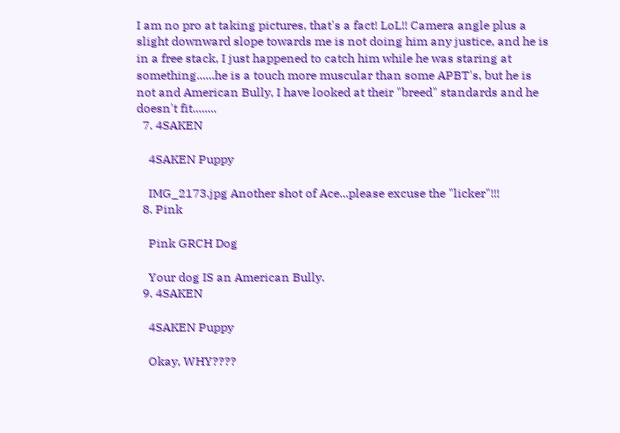I am no pro at taking pictures, that's a fact! LoL!! Camera angle plus a slight downward slope towards me is not doing him any justice, and he is in a free stack, I just happened to catch him while he was staring at something......he is a touch more muscular than some APBT's, but he is not and American Bully, I have looked at their "breed" standards and he doesn't fit........
  7. 4SAKEN

    4SAKEN Puppy

    IMG_2173.jpg Another shot of Ace...please excuse the "licker"!!!
  8. Pink

    Pink GRCH Dog

    Your dog IS an American Bully.
  9. 4SAKEN

    4SAKEN Puppy

    Okay, WHY????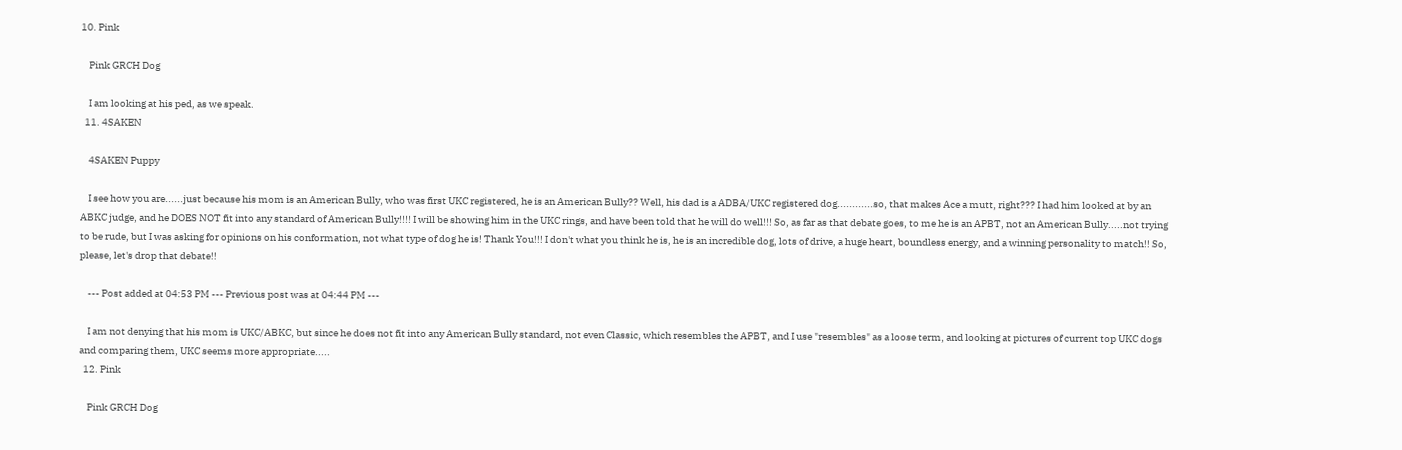10. Pink

    Pink GRCH Dog

    I am looking at his ped, as we speak.
  11. 4SAKEN

    4SAKEN Puppy

    I see how you are......just because his mom is an American Bully, who was first UKC registered, he is an American Bully?? Well, his dad is a ADBA/UKC registered dog............so, that makes Ace a mutt, right??? I had him looked at by an ABKC judge, and he DOES NOT fit into any standard of American Bully!!!! I will be showing him in the UKC rings, and have been told that he will do well!!! So, as far as that debate goes, to me he is an APBT, not an American Bully.....not trying to be rude, but I was asking for opinions on his conformation, not what type of dog he is! Thank You!!! I don't what you think he is, he is an incredible dog, lots of drive, a huge heart, boundless energy, and a winning personality to match!! So, please, let's drop that debate!!

    --- Post added at 04:53 PM --- Previous post was at 04:44 PM ---

    I am not denying that his mom is UKC/ABKC, but since he does not fit into any American Bully standard, not even Classic, which resembles the APBT, and I use "resembles" as a loose term, and looking at pictures of current top UKC dogs and comparing them, UKC seems more appropriate.....
  12. Pink

    Pink GRCH Dog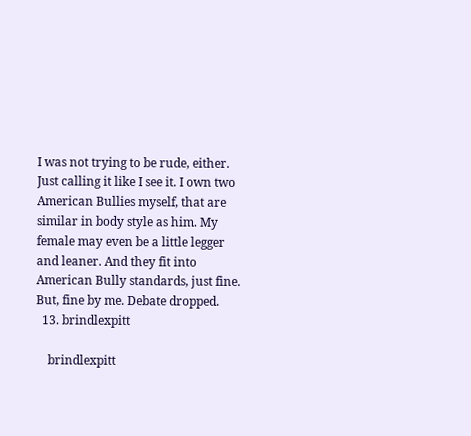I was not trying to be rude, either. Just calling it like I see it. I own two American Bullies myself, that are similar in body style as him. My female may even be a little legger and leaner. And they fit into American Bully standards, just fine. But, fine by me. Debate dropped.
  13. brindlexpitt

    brindlexpitt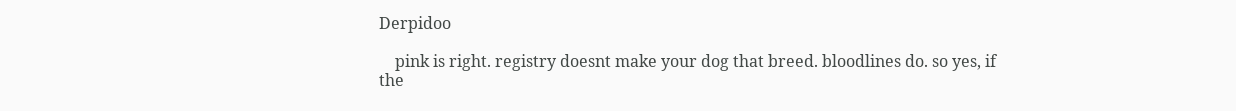Derpidoo

    pink is right. registry doesnt make your dog that breed. bloodlines do. so yes, if the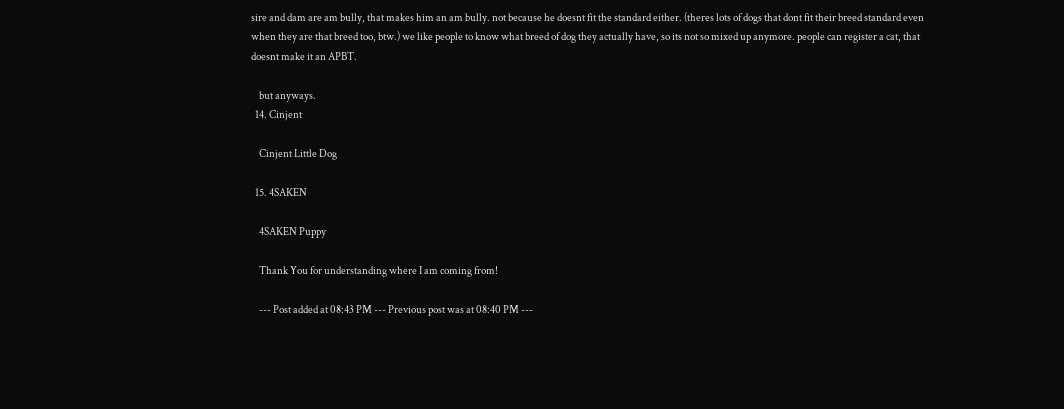sire and dam are am bully, that makes him an am bully. not because he doesnt fit the standard either. (theres lots of dogs that dont fit their breed standard even when they are that breed too, btw.) we like people to know what breed of dog they actually have, so its not so mixed up anymore. people can register a cat, that doesnt make it an APBT.

    but anyways.
  14. Cinjent

    Cinjent Little Dog

  15. 4SAKEN

    4SAKEN Puppy

    Thank You for understanding where I am coming from!

    --- Post added at 08:43 PM --- Previous post was at 08:40 PM ---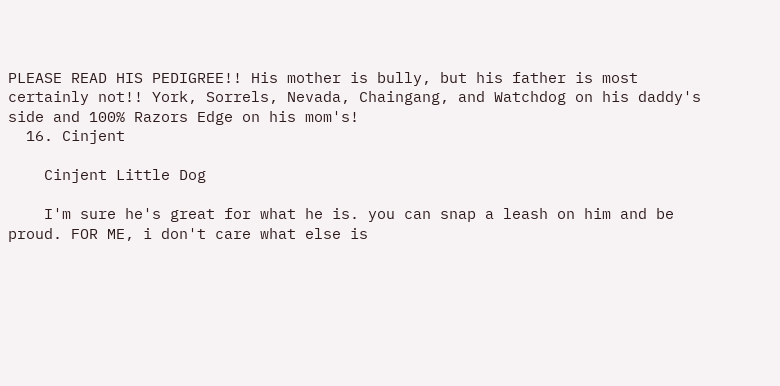PLEASE READ HIS PEDIGREE!! His mother is bully, but his father is most certainly not!! York, Sorrels, Nevada, Chaingang, and Watchdog on his daddy's side and 100% Razors Edge on his mom's!
  16. Cinjent

    Cinjent Little Dog

    I'm sure he's great for what he is. you can snap a leash on him and be proud. FOR ME, i don't care what else is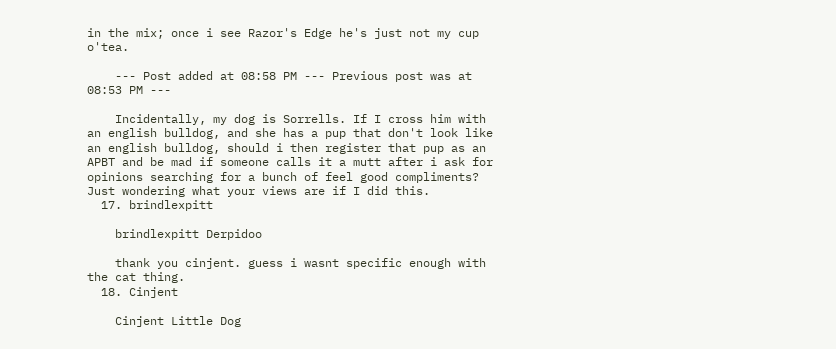in the mix; once i see Razor's Edge he's just not my cup o'tea.

    --- Post added at 08:58 PM --- Previous post was at 08:53 PM ---

    Incidentally, my dog is Sorrells. If I cross him with an english bulldog, and she has a pup that don't look like an english bulldog, should i then register that pup as an APBT and be mad if someone calls it a mutt after i ask for opinions searching for a bunch of feel good compliments? Just wondering what your views are if I did this.
  17. brindlexpitt

    brindlexpitt Derpidoo

    thank you cinjent. guess i wasnt specific enough with the cat thing.
  18. Cinjent

    Cinjent Little Dog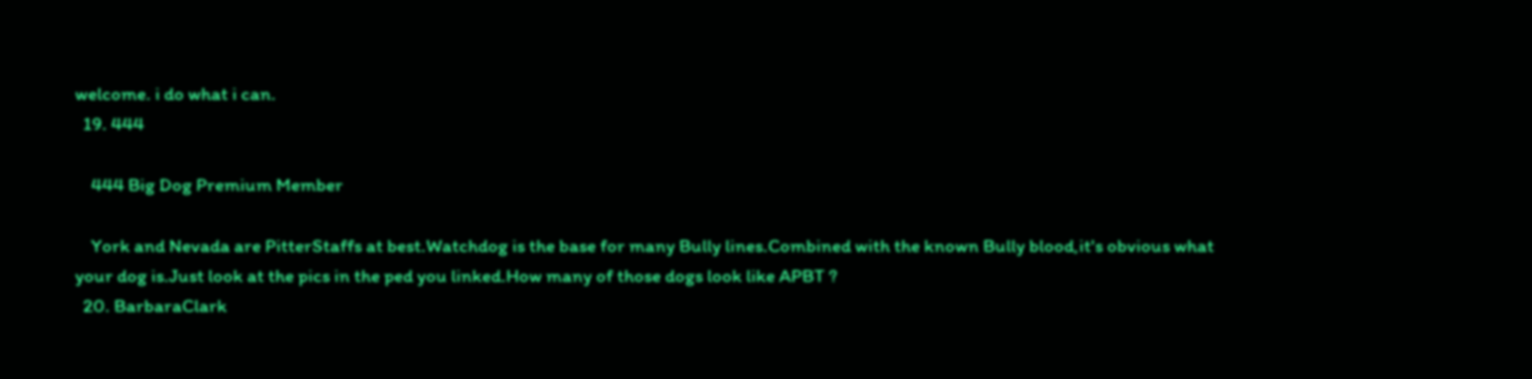welcome. i do what i can.
  19. 444

    444 Big Dog Premium Member

    York and Nevada are PitterStaffs at best.Watchdog is the base for many Bully lines.Combined with the known Bully blood,it's obvious what your dog is.Just look at the pics in the ped you linked.How many of those dogs look like APBT ?
  20. BarbaraClark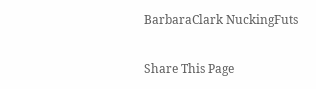BarbaraClark NuckingFuts

Share This Page